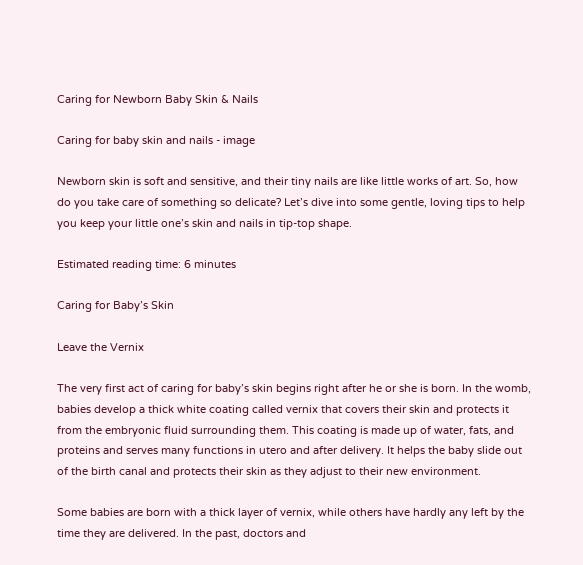Caring for Newborn Baby Skin & Nails

Caring for baby skin and nails - image

Newborn skin is soft and sensitive, and their tiny nails are like little works of art. So, how do you take care of something so delicate? Let’s dive into some gentle, loving tips to help you keep your little one’s skin and nails in tip-top shape.

Estimated reading time: 6 minutes

Caring for Baby’s Skin

Leave the Vernix

The very first act of caring for baby’s skin begins right after he or she is born. In the womb, babies develop a thick white coating called vernix that covers their skin and protects it from the embryonic fluid surrounding them. This coating is made up of water, fats, and proteins and serves many functions in utero and after delivery. It helps the baby slide out of the birth canal and protects their skin as they adjust to their new environment.

Some babies are born with a thick layer of vernix, while others have hardly any left by the time they are delivered. In the past, doctors and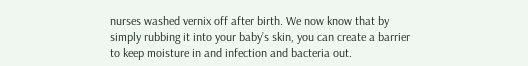nurses washed vernix off after birth. We now know that by simply rubbing it into your baby’s skin, you can create a barrier to keep moisture in and infection and bacteria out.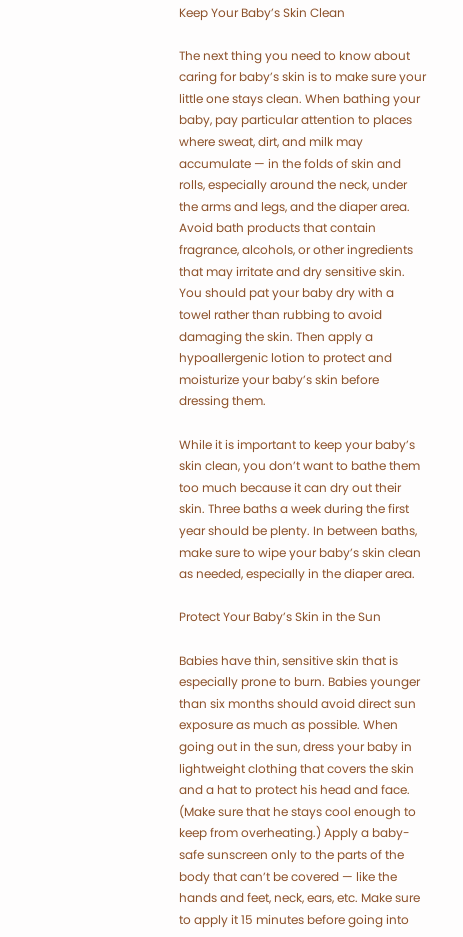Keep Your Baby’s Skin Clean

The next thing you need to know about caring for baby’s skin is to make sure your little one stays clean. When bathing your baby, pay particular attention to places where sweat, dirt, and milk may accumulate — in the folds of skin and rolls, especially around the neck, under the arms and legs, and the diaper area. Avoid bath products that contain fragrance, alcohols, or other ingredients that may irritate and dry sensitive skin. You should pat your baby dry with a towel rather than rubbing to avoid damaging the skin. Then apply a hypoallergenic lotion to protect and moisturize your baby’s skin before dressing them.

While it is important to keep your baby’s skin clean, you don’t want to bathe them too much because it can dry out their skin. Three baths a week during the first year should be plenty. In between baths, make sure to wipe your baby’s skin clean as needed, especially in the diaper area.

Protect Your Baby’s Skin in the Sun

Babies have thin, sensitive skin that is especially prone to burn. Babies younger than six months should avoid direct sun exposure as much as possible. When going out in the sun, dress your baby in lightweight clothing that covers the skin and a hat to protect his head and face. (Make sure that he stays cool enough to keep from overheating.) Apply a baby-safe sunscreen only to the parts of the body that can’t be covered — like the hands and feet, neck, ears, etc. Make sure to apply it 15 minutes before going into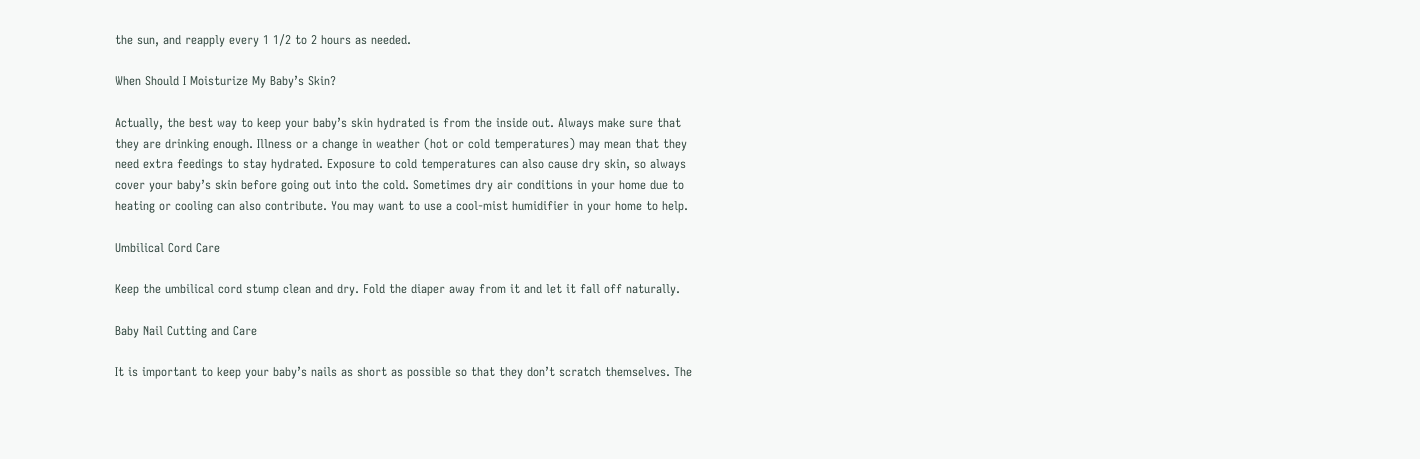the sun, and reapply every 1 1/2 to 2 hours as needed.

When Should I Moisturize My Baby’s Skin?

Actually, the best way to keep your baby’s skin hydrated is from the inside out. Always make sure that they are drinking enough. Illness or a change in weather (hot or cold temperatures) may mean that they need extra feedings to stay hydrated. Exposure to cold temperatures can also cause dry skin, so always cover your baby’s skin before going out into the cold. Sometimes dry air conditions in your home due to heating or cooling can also contribute. You may want to use a cool-mist humidifier in your home to help.

Umbilical Cord Care

Keep the umbilical cord stump clean and dry. Fold the diaper away from it and let it fall off naturally.

Baby Nail Cutting and Care

It is important to keep your baby’s nails as short as possible so that they don’t scratch themselves. The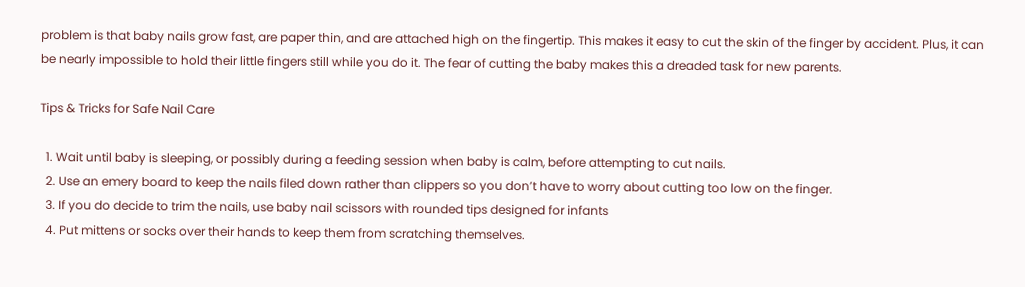problem is that baby nails grow fast, are paper thin, and are attached high on the fingertip. This makes it easy to cut the skin of the finger by accident. Plus, it can be nearly impossible to hold their little fingers still while you do it. The fear of cutting the baby makes this a dreaded task for new parents.

Tips & Tricks for Safe Nail Care

  1. Wait until baby is sleeping, or possibly during a feeding session when baby is calm, before attempting to cut nails.
  2. Use an emery board to keep the nails filed down rather than clippers so you don’t have to worry about cutting too low on the finger.
  3. If you do decide to trim the nails, use baby nail scissors with rounded tips designed for infants
  4. Put mittens or socks over their hands to keep them from scratching themselves.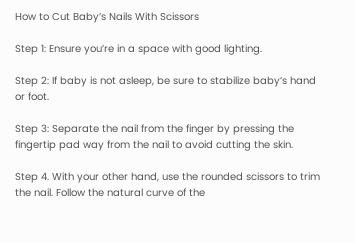How to Cut Baby’s Nails With Scissors

Step 1: Ensure you’re in a space with good lighting.

Step 2: If baby is not asleep, be sure to stabilize baby’s hand or foot.

Step 3: Separate the nail from the finger by pressing the fingertip pad way from the nail to avoid cutting the skin.

Step 4. With your other hand, use the rounded scissors to trim the nail. Follow the natural curve of the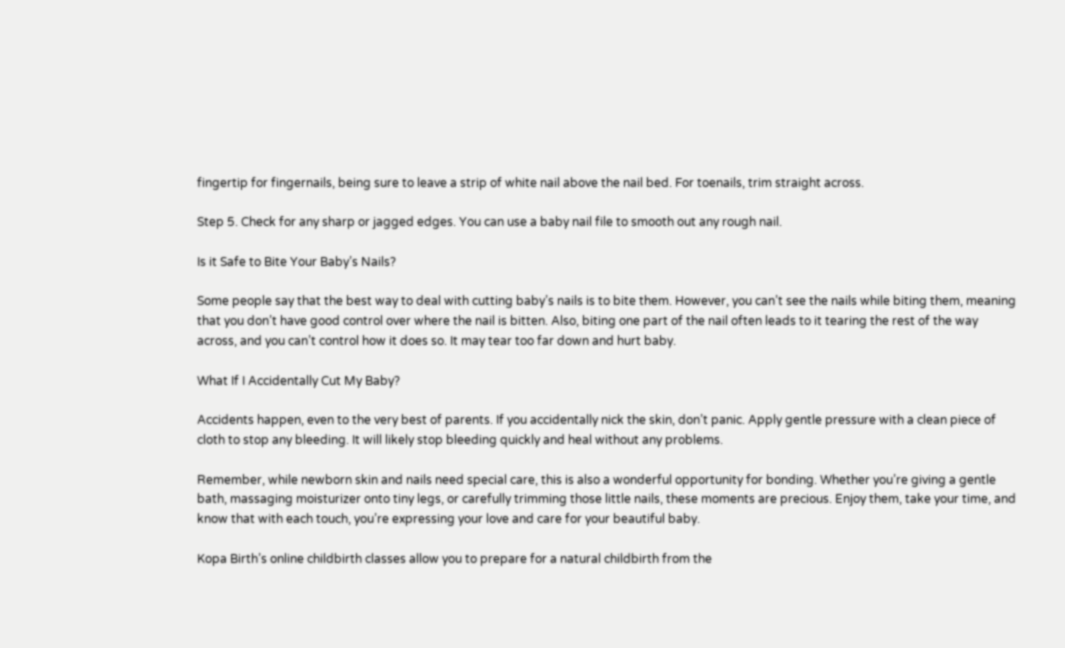fingertip for fingernails, being sure to leave a strip of white nail above the nail bed. For toenails, trim straight across.

Step 5. Check for any sharp or jagged edges. You can use a baby nail file to smooth out any rough nail.

Is it Safe to Bite Your Baby’s Nails?

Some people say that the best way to deal with cutting baby’s nails is to bite them. However, you can’t see the nails while biting them, meaning that you don’t have good control over where the nail is bitten. Also, biting one part of the nail often leads to it tearing the rest of the way across, and you can’t control how it does so. It may tear too far down and hurt baby.

What If I Accidentally Cut My Baby?

Accidents happen, even to the very best of parents. If you accidentally nick the skin, don’t panic. Apply gentle pressure with a clean piece of cloth to stop any bleeding. It will likely stop bleeding quickly and heal without any problems.

Remember, while newborn skin and nails need special care, this is also a wonderful opportunity for bonding. Whether you’re giving a gentle bath, massaging moisturizer onto tiny legs, or carefully trimming those little nails, these moments are precious. Enjoy them, take your time, and know that with each touch, you’re expressing your love and care for your beautiful baby.

Kopa Birth’s online childbirth classes allow you to prepare for a natural childbirth from the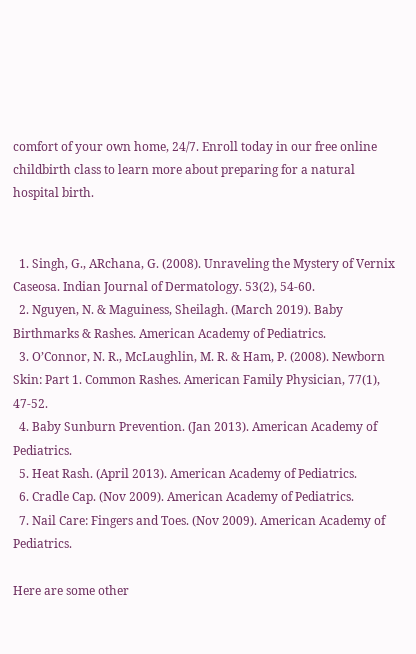comfort of your own home, 24/7. Enroll today in our free online childbirth class to learn more about preparing for a natural hospital birth.


  1. Singh, G., ARchana, G. (2008). Unraveling the Mystery of Vernix Caseosa. Indian Journal of Dermatology. 53(2), 54-60.
  2. Nguyen, N. & Maguiness, Sheilagh. (March 2019). Baby Birthmarks & Rashes. American Academy of Pediatrics.
  3. O’Connor, N. R., McLaughlin, M. R. & Ham, P. (2008). Newborn Skin: Part 1. Common Rashes. American Family Physician, 77(1), 47-52.
  4. Baby Sunburn Prevention. (Jan 2013). American Academy of Pediatrics.
  5. Heat Rash. (April 2013). American Academy of Pediatrics.
  6. Cradle Cap. (Nov 2009). American Academy of Pediatrics.
  7. Nail Care: Fingers and Toes. (Nov 2009). American Academy of Pediatrics.

Here are some other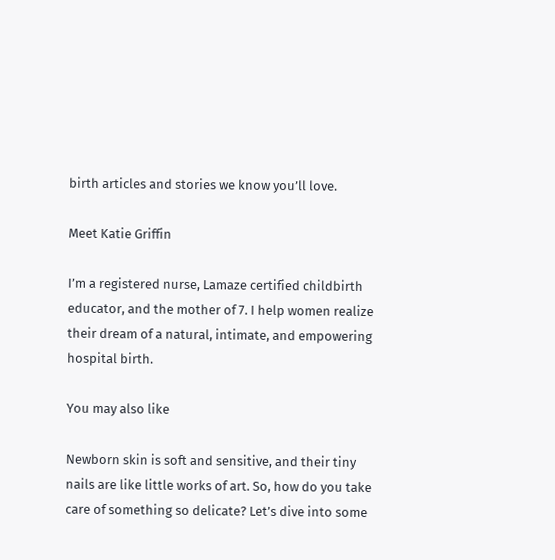birth articles and stories we know you’ll love.

Meet Katie Griffin

I’m a registered nurse, Lamaze certified childbirth educator, and the mother of 7. I help women realize their dream of a natural, intimate, and empowering hospital birth.

You may also like

Newborn skin is soft and sensitive, and their tiny nails are like little works of art. So, how do you take care of something so delicate? Let’s dive into some